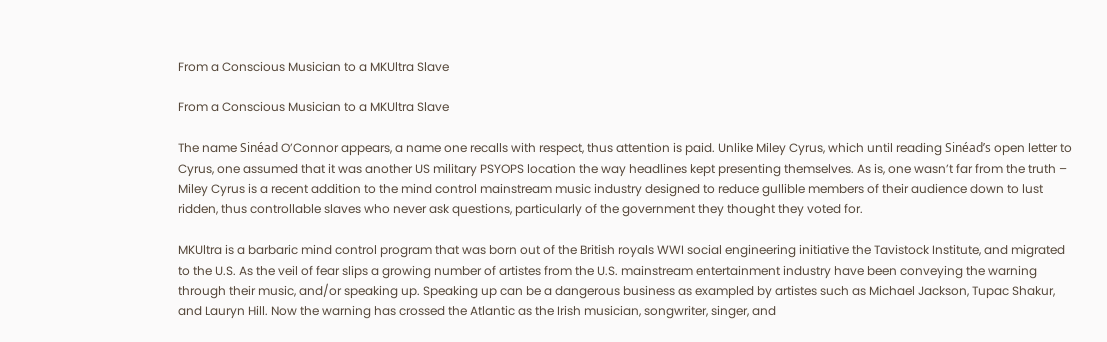From a Conscious Musician to a MKUltra Slave

From a Conscious Musician to a MKUltra Slave

The name Sinéad O’Connor appears, a name one recalls with respect, thus attention is paid. Unlike Miley Cyrus, which until reading Sinéad’s open letter to Cyrus, one assumed that it was another US military PSYOPS location the way headlines kept presenting themselves. As is, one wasn’t far from the truth – Miley Cyrus is a recent addition to the mind control mainstream music industry designed to reduce gullible members of their audience down to lust ridden, thus controllable slaves who never ask questions, particularly of the government they thought they voted for.

MKUltra is a barbaric mind control program that was born out of the British royals WWI social engineering initiative the Tavistock Institute, and migrated to the U.S. As the veil of fear slips a growing number of artistes from the U.S. mainstream entertainment industry have been conveying the warning through their music, and/or speaking up. Speaking up can be a dangerous business as exampled by artistes such as Michael Jackson, Tupac Shakur, and Lauryn Hill. Now the warning has crossed the Atlantic as the Irish musician, songwriter, singer, and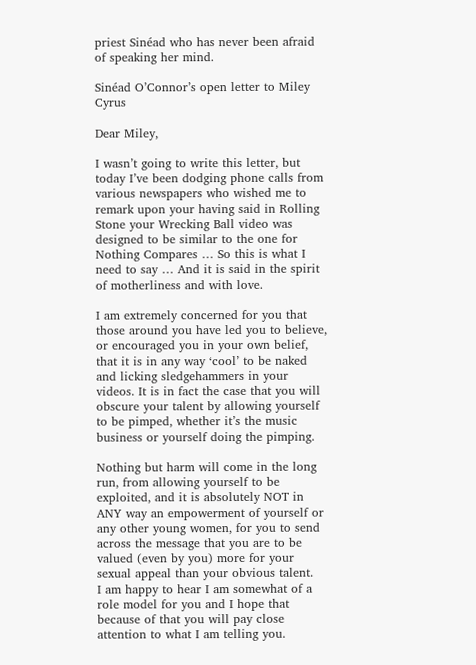priest Sinéad who has never been afraid of speaking her mind.

Sinéad O’Connor’s open letter to Miley Cyrus

Dear Miley,

I wasn’t going to write this letter, but today I’ve been dodging phone calls from various newspapers who wished me to remark upon your having said in Rolling Stone your Wrecking Ball video was designed to be similar to the one for Nothing Compares … So this is what I need to say … And it is said in the spirit of motherliness and with love.

I am extremely concerned for you that those around you have led you to believe, or encouraged you in your own belief, that it is in any way ‘cool’ to be naked and licking sledgehammers in your videos. It is in fact the case that you will obscure your talent by allowing yourself to be pimped, whether it’s the music business or yourself doing the pimping.

Nothing but harm will come in the long run, from allowing yourself to be exploited, and it is absolutely NOT in ANY way an empowerment of yourself or any other young women, for you to send across the message that you are to be valued (even by you) more for your sexual appeal than your obvious talent.
I am happy to hear I am somewhat of a role model for you and I hope that because of that you will pay close attention to what I am telling you.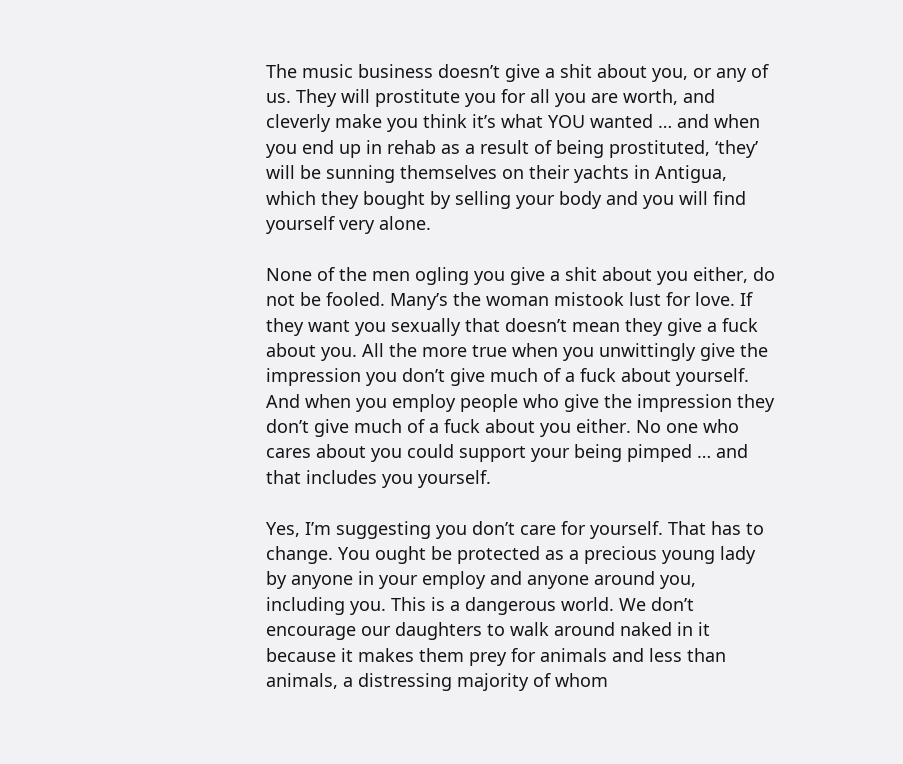The music business doesn’t give a shit about you, or any of us. They will prostitute you for all you are worth, and cleverly make you think it’s what YOU wanted … and when you end up in rehab as a result of being prostituted, ‘they’ will be sunning themselves on their yachts in Antigua, which they bought by selling your body and you will find yourself very alone.

None of the men ogling you give a shit about you either, do not be fooled. Many’s the woman mistook lust for love. If they want you sexually that doesn’t mean they give a fuck about you. All the more true when you unwittingly give the impression you don’t give much of a fuck about yourself. And when you employ people who give the impression they don’t give much of a fuck about you either. No one who cares about you could support your being pimped … and that includes you yourself.

Yes, I’m suggesting you don’t care for yourself. That has to change. You ought be protected as a precious young lady by anyone in your employ and anyone around you, including you. This is a dangerous world. We don’t encourage our daughters to walk around naked in it because it makes them prey for animals and less than animals, a distressing majority of whom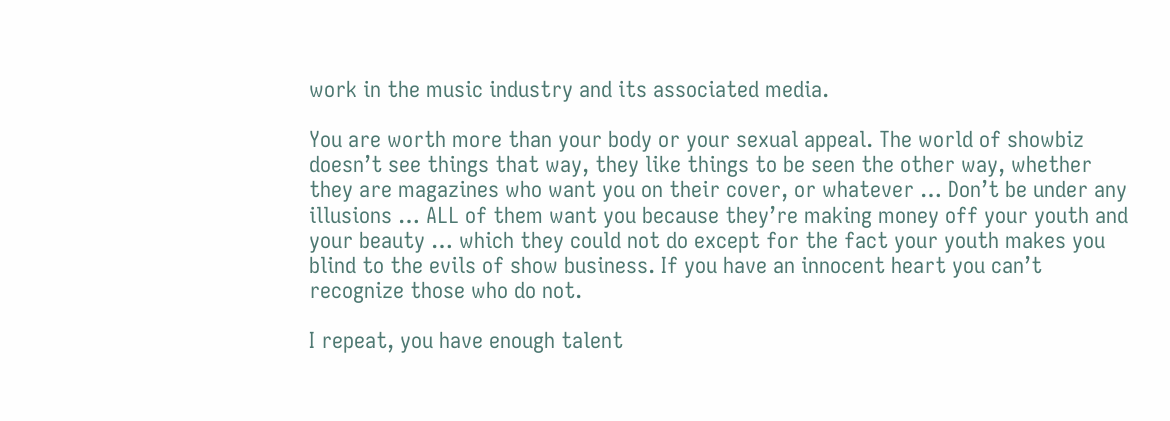work in the music industry and its associated media.

You are worth more than your body or your sexual appeal. The world of showbiz doesn’t see things that way, they like things to be seen the other way, whether they are magazines who want you on their cover, or whatever … Don’t be under any illusions … ALL of them want you because they’re making money off your youth and your beauty … which they could not do except for the fact your youth makes you blind to the evils of show business. If you have an innocent heart you can’t recognize those who do not.

I repeat, you have enough talent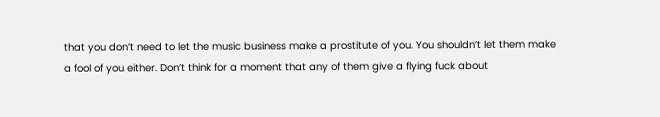that you don’t need to let the music business make a prostitute of you. You shouldn’t let them make a fool of you either. Don’t think for a moment that any of them give a flying fuck about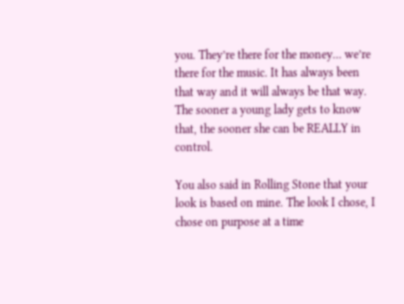you. They’re there for the money… we’re there for the music. It has always been that way and it will always be that way. The sooner a young lady gets to know that, the sooner she can be REALLY in control.

You also said in Rolling Stone that your look is based on mine. The look I chose, I chose on purpose at a time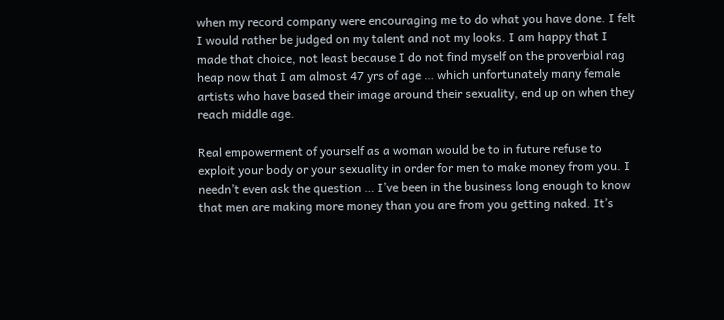when my record company were encouraging me to do what you have done. I felt I would rather be judged on my talent and not my looks. I am happy that I made that choice, not least because I do not find myself on the proverbial rag heap now that I am almost 47 yrs of age … which unfortunately many female artists who have based their image around their sexuality, end up on when they reach middle age.

Real empowerment of yourself as a woman would be to in future refuse to exploit your body or your sexuality in order for men to make money from you. I needn’t even ask the question … I’ve been in the business long enough to know that men are making more money than you are from you getting naked. It’s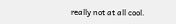really not at all cool.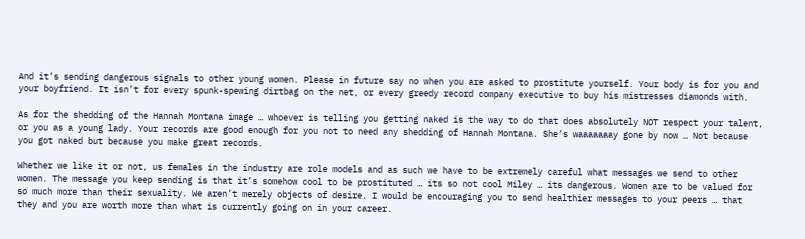And it’s sending dangerous signals to other young women. Please in future say no when you are asked to prostitute yourself. Your body is for you and your boyfriend. It isn’t for every spunk-spewing dirtbag on the net, or every greedy record company executive to buy his mistresses diamonds with.

As for the shedding of the Hannah Montana image … whoever is telling you getting naked is the way to do that does absolutely NOT respect your talent, or you as a young lady. Your records are good enough for you not to need any shedding of Hannah Montana. She’s waaaaaaay gone by now … Not because you got naked but because you make great records.

Whether we like it or not, us females in the industry are role models and as such we have to be extremely careful what messages we send to other women. The message you keep sending is that it’s somehow cool to be prostituted … its so not cool Miley … its dangerous. Women are to be valued for so much more than their sexuality. We aren’t merely objects of desire. I would be encouraging you to send healthier messages to your peers … that they and you are worth more than what is currently going on in your career.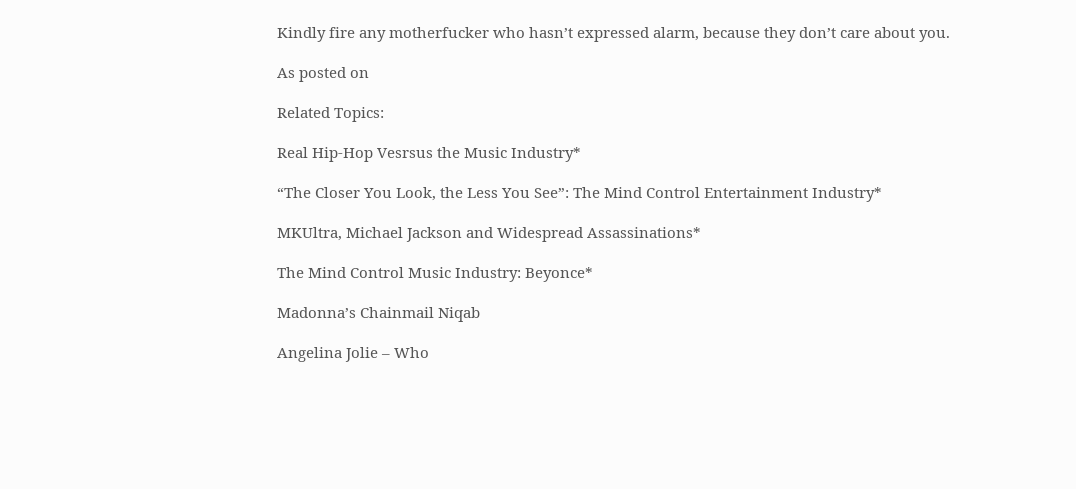Kindly fire any motherfucker who hasn’t expressed alarm, because they don’t care about you.

As posted on

Related Topics:

Real Hip-Hop Vesrsus the Music Industry*

“The Closer You Look, the Less You See”: The Mind Control Entertainment Industry*

MKUltra, Michael Jackson and Widespread Assassinations*

The Mind Control Music Industry: Beyonce*

Madonna’s Chainmail Niqab

Angelina Jolie – Who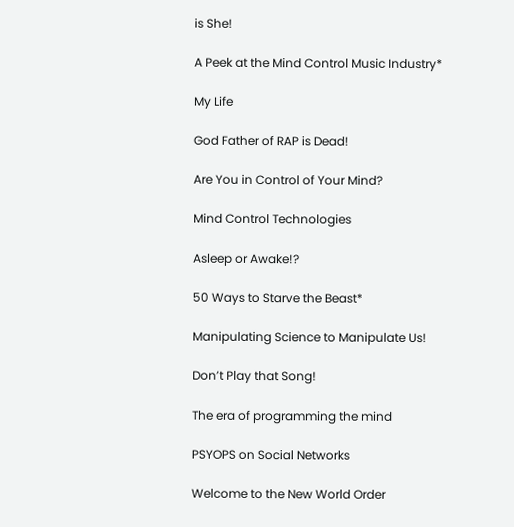is She!

A Peek at the Mind Control Music Industry*

My Life

God Father of RAP is Dead!

Are You in Control of Your Mind?

Mind Control Technologies

Asleep or Awake!?

50 Ways to Starve the Beast*

Manipulating Science to Manipulate Us!

Don’t Play that Song!

The era of programming the mind

PSYOPS on Social Networks

Welcome to the New World Order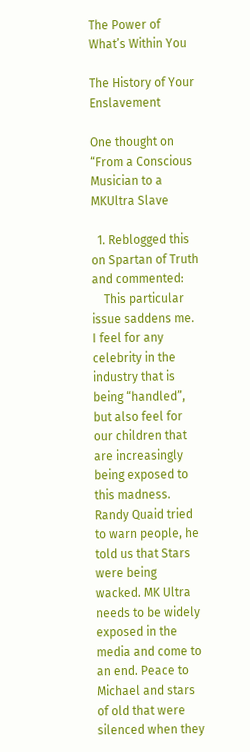The Power of What’s Within You

The History of Your Enslavement

One thought on “From a Conscious Musician to a MKUltra Slave

  1. Reblogged this on Spartan of Truth and commented:
    This particular issue saddens me. I feel for any celebrity in the industry that is being “handled”, but also feel for our children that are increasingly being exposed to this madness. Randy Quaid tried to warn people, he told us that Stars were being wacked. MK Ultra needs to be widely exposed in the media and come to an end. Peace to Michael and stars of old that were silenced when they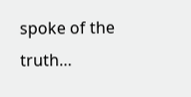spoke of the truth…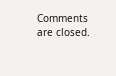Comments are closed.